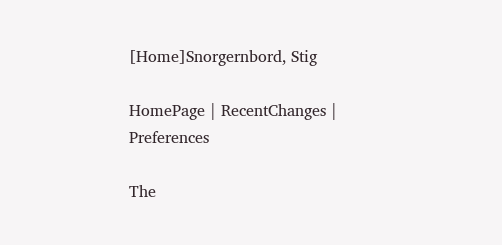[Home]Snorgernbord, Stig

HomePage | RecentChanges | Preferences

The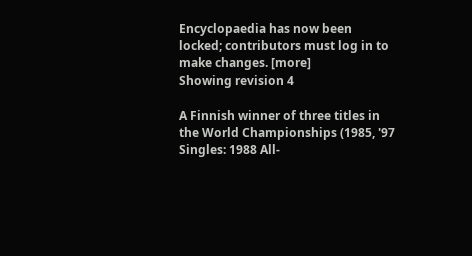Encyclopaedia has now been locked; contributors must log in to make changes. [more]
Showing revision 4

A Finnish winner of three titles in the World Championships (1985, '97 Singles: 1988 All-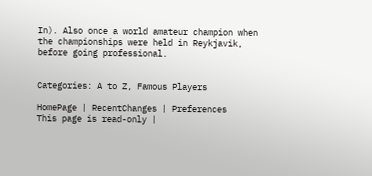In). Also once a world amateur champion when the championships were held in Reykjavik, before going professional.


Categories: A to Z, Famous Players

HomePage | RecentChanges | Preferences
This page is read-only |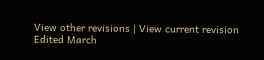View other revisions | View current revision
Edited March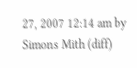27, 2007 12:14 am by Simons Mith (diff)